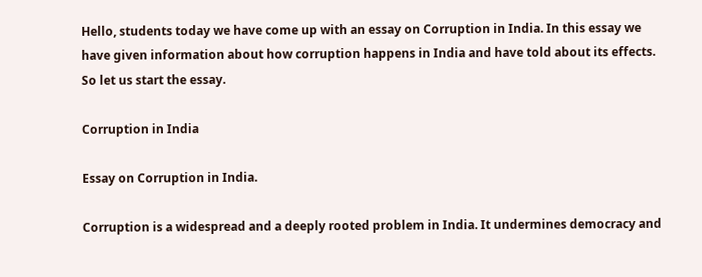Hello, students today we have come up with an essay on Corruption in India. In this essay we have given information about how corruption happens in India and have told about its effects. So let us start the essay.

Corruption in India

Essay on Corruption in India.

Corruption is a widespread and a deeply rooted problem in India. It undermines democracy and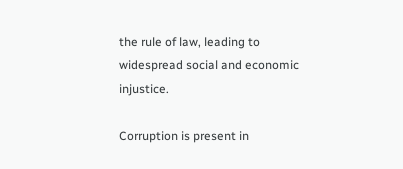the rule of law, leading to widespread social and economic injustice.

Corruption is present in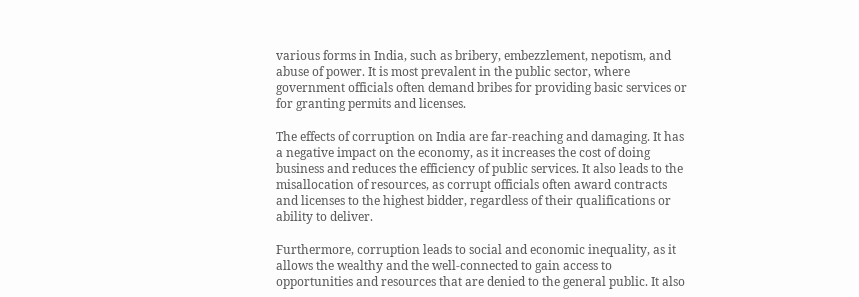various forms in India, such as bribery, embezzlement, nepotism, and abuse of power. It is most prevalent in the public sector, where government officials often demand bribes for providing basic services or for granting permits and licenses.

The effects of corruption on India are far-reaching and damaging. It has a negative impact on the economy, as it increases the cost of doing business and reduces the efficiency of public services. It also leads to the misallocation of resources, as corrupt officials often award contracts and licenses to the highest bidder, regardless of their qualifications or ability to deliver.

Furthermore, corruption leads to social and economic inequality, as it allows the wealthy and the well-connected to gain access to opportunities and resources that are denied to the general public. It also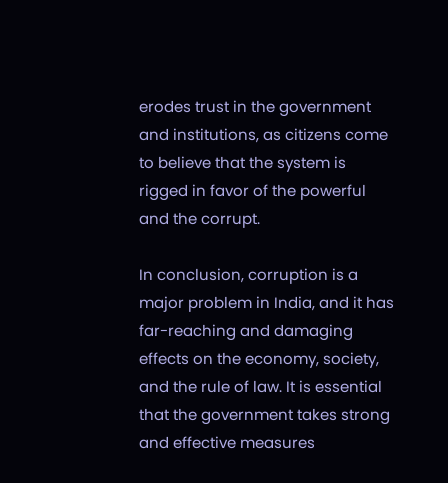erodes trust in the government and institutions, as citizens come to believe that the system is rigged in favor of the powerful and the corrupt.

In conclusion, corruption is a major problem in India, and it has far-reaching and damaging effects on the economy, society, and the rule of law. It is essential that the government takes strong and effective measures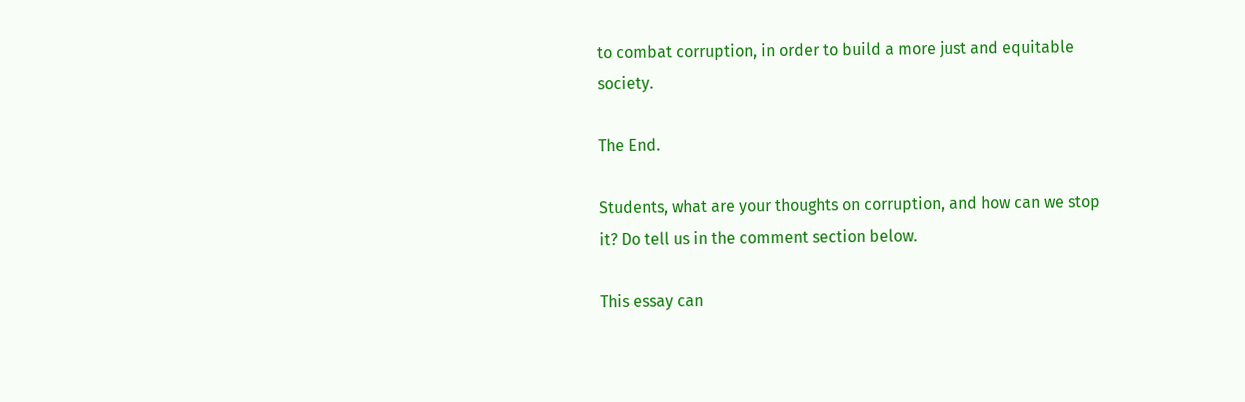to combat corruption, in order to build a more just and equitable society.

The End.

Students, what are your thoughts on corruption, and how can we stop it? Do tell us in the comment section below.

This essay can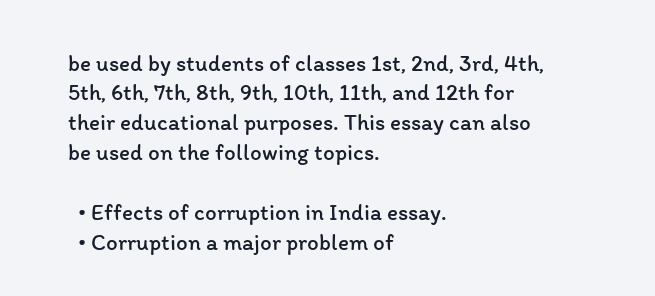be used by students of classes 1st, 2nd, 3rd, 4th, 5th, 6th, 7th, 8th, 9th, 10th, 11th, and 12th for their educational purposes. This essay can also be used on the following topics.

  • Effects of corruption in India essay.
  • Corruption a major problem of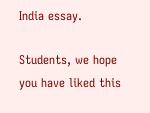India essay.

Students, we hope you have liked this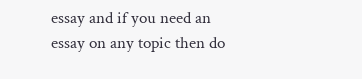essay and if you need an essay on any topic then do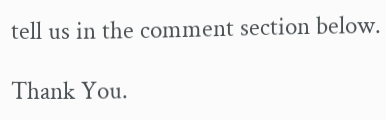tell us in the comment section below.

Thank You.